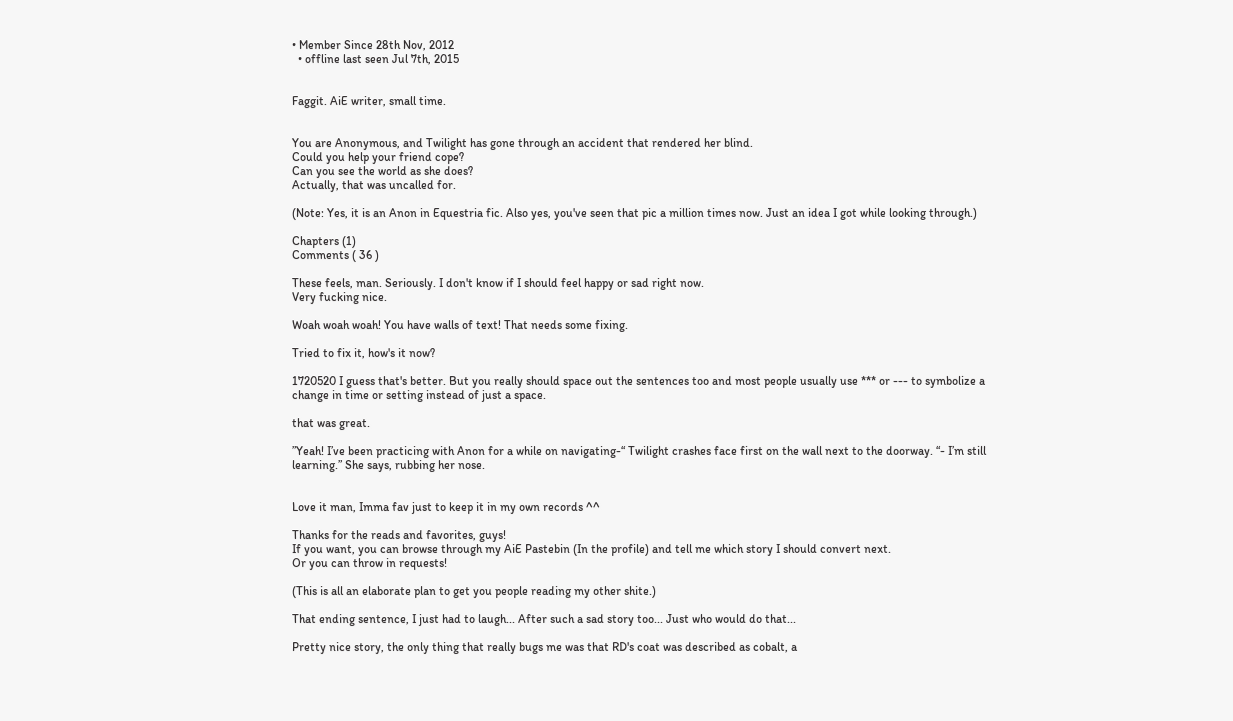• Member Since 28th Nov, 2012
  • offline last seen Jul 7th, 2015


Faggit. AiE writer, small time.


You are Anonymous, and Twilight has gone through an accident that rendered her blind.
Could you help your friend cope?
Can you see the world as she does?
Actually, that was uncalled for.

(Note: Yes, it is an Anon in Equestria fic. Also yes, you've seen that pic a million times now. Just an idea I got while looking through.)

Chapters (1)
Comments ( 36 )

These feels, man. Seriously. I don't know if I should feel happy or sad right now.
Very fucking nice.

Woah woah woah! You have walls of text! That needs some fixing.

Tried to fix it, how's it now?

1720520 I guess that's better. But you really should space out the sentences too and most people usually use *** or --- to symbolize a change in time or setting instead of just a space.

that was great.

”Yeah! I’ve been practicing with Anon for a while on navigating-“ Twilight crashes face first on the wall next to the doorway. “- I’m still learning.” She says, rubbing her nose.


Love it man, Imma fav just to keep it in my own records ^^

Thanks for the reads and favorites, guys!
If you want, you can browse through my AiE Pastebin (In the profile) and tell me which story I should convert next.
Or you can throw in requests!

(This is all an elaborate plan to get you people reading my other shite.)

That ending sentence, I just had to laugh... After such a sad story too... Just who would do that...

Pretty nice story, the only thing that really bugs me was that RD's coat was described as cobalt, a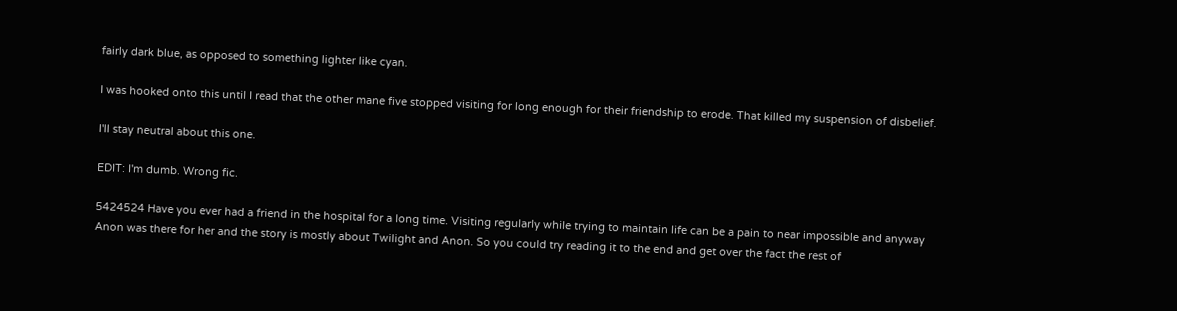fairly dark blue, as opposed to something lighter like cyan.

I was hooked onto this until I read that the other mane five stopped visiting for long enough for their friendship to erode. That killed my suspension of disbelief.

I'll stay neutral about this one.

EDIT: I'm dumb. Wrong fic.

5424524 Have you ever had a friend in the hospital for a long time. Visiting regularly while trying to maintain life can be a pain to near impossible and anyway Anon was there for her and the story is mostly about Twilight and Anon. So you could try reading it to the end and get over the fact the rest of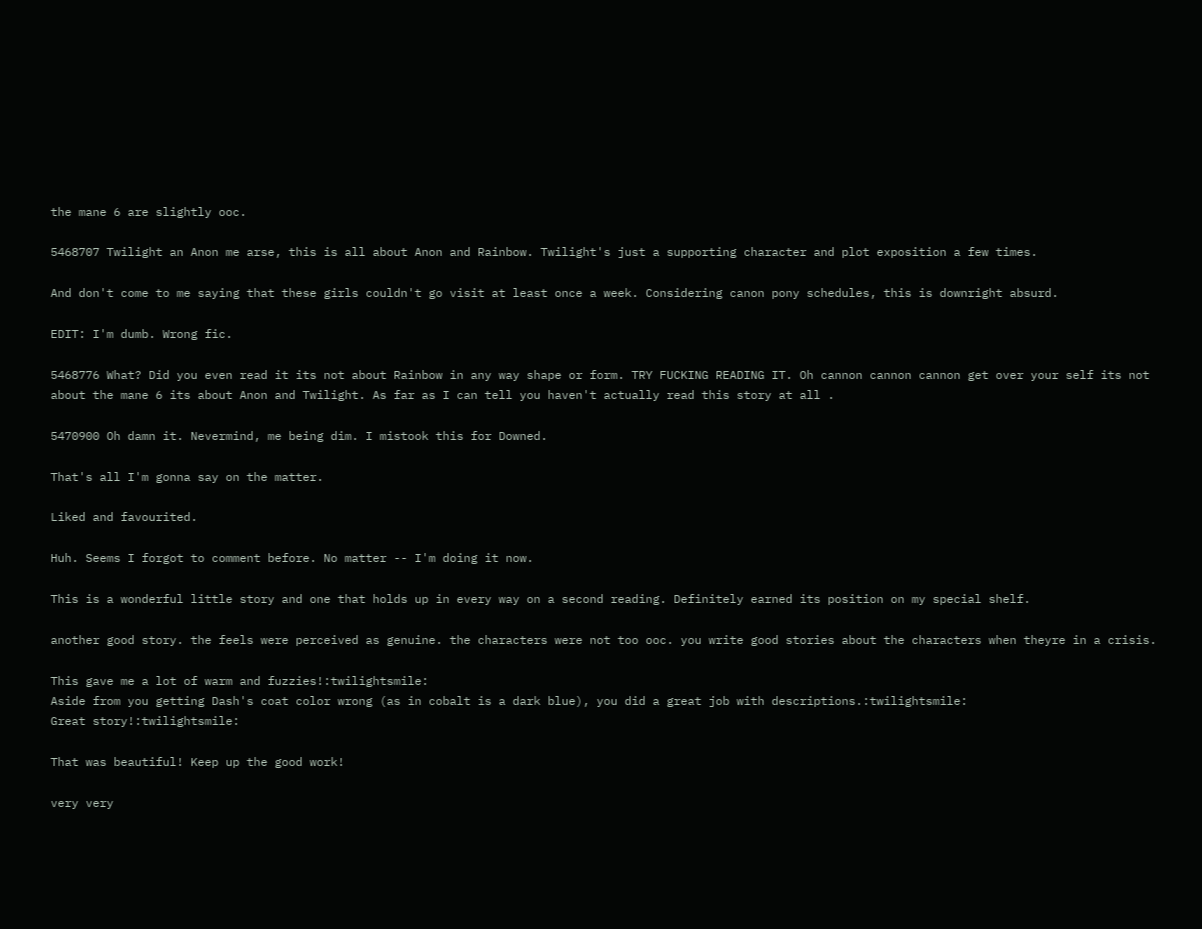the mane 6 are slightly ooc.

5468707 Twilight an Anon me arse, this is all about Anon and Rainbow. Twilight's just a supporting character and plot exposition a few times.

And don't come to me saying that these girls couldn't go visit at least once a week. Considering canon pony schedules, this is downright absurd.

EDIT: I'm dumb. Wrong fic.

5468776 What? Did you even read it its not about Rainbow in any way shape or form. TRY FUCKING READING IT. Oh cannon cannon cannon get over your self its not about the mane 6 its about Anon and Twilight. As far as I can tell you haven't actually read this story at all .

5470900 Oh damn it. Nevermind, me being dim. I mistook this for Downed.

That's all I'm gonna say on the matter.

Liked and favourited.

Huh. Seems I forgot to comment before. No matter -- I'm doing it now.

This is a wonderful little story and one that holds up in every way on a second reading. Definitely earned its position on my special shelf.

another good story. the feels were perceived as genuine. the characters were not too ooc. you write good stories about the characters when theyre in a crisis.

This gave me a lot of warm and fuzzies!:twilightsmile:
Aside from you getting Dash's coat color wrong (as in cobalt is a dark blue), you did a great job with descriptions.:twilightsmile:
Great story!:twilightsmile:

That was beautiful! Keep up the good work!

very very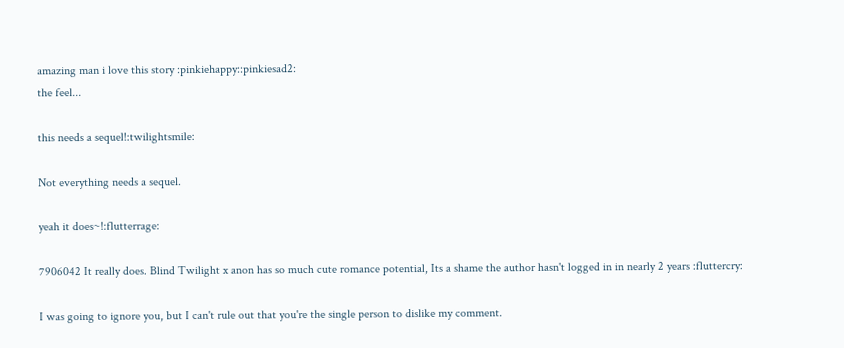amazing man i love this story :pinkiehappy::pinkiesad2:
the feel...

this needs a sequel!:twilightsmile:

Not everything needs a sequel.

yeah it does~!:flutterrage:

7906042 It really does. Blind Twilight x anon has so much cute romance potential, Its a shame the author hasn't logged in in nearly 2 years :fluttercry:

I was going to ignore you, but I can't rule out that you're the single person to dislike my comment.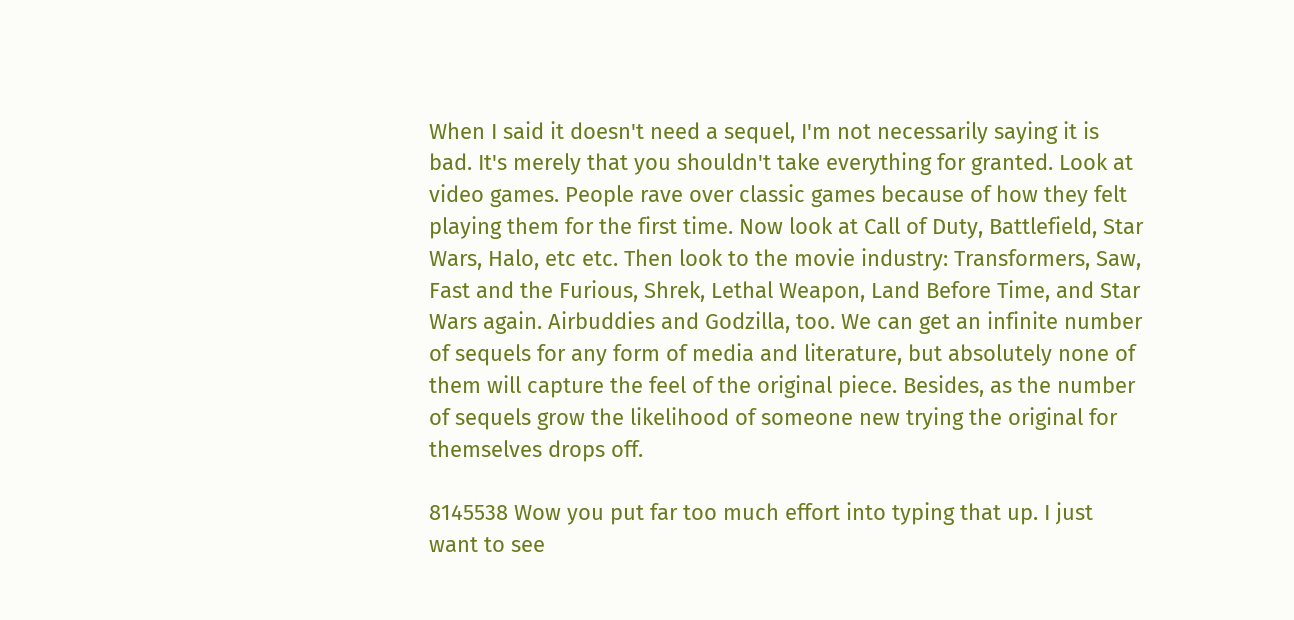When I said it doesn't need a sequel, I'm not necessarily saying it is bad. It's merely that you shouldn't take everything for granted. Look at video games. People rave over classic games because of how they felt playing them for the first time. Now look at Call of Duty, Battlefield, Star Wars, Halo, etc etc. Then look to the movie industry: Transformers, Saw, Fast and the Furious, Shrek, Lethal Weapon, Land Before Time, and Star Wars again. Airbuddies and Godzilla, too. We can get an infinite number of sequels for any form of media and literature, but absolutely none of them will capture the feel of the original piece. Besides, as the number of sequels grow the likelihood of someone new trying the original for themselves drops off.

8145538 Wow you put far too much effort into typing that up. I just want to see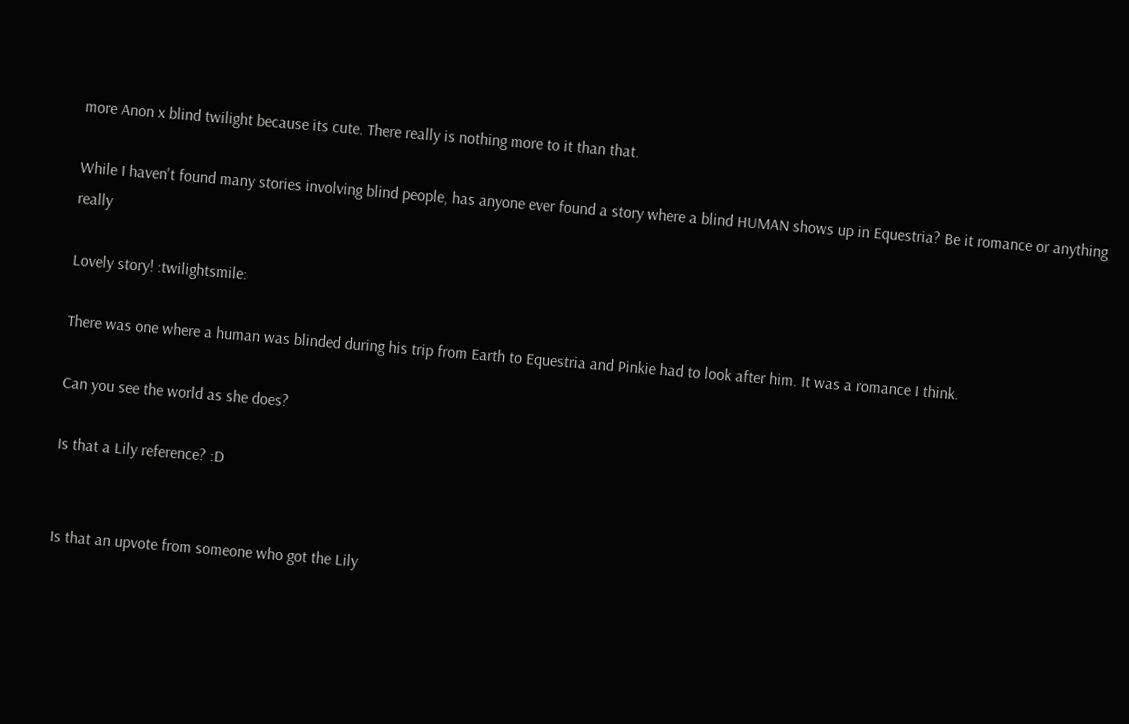more Anon x blind twilight because its cute. There really is nothing more to it than that.

While I haven't found many stories involving blind people, has anyone ever found a story where a blind HUMAN shows up in Equestria? Be it romance or anything really

Lovely story! :twilightsmile:

There was one where a human was blinded during his trip from Earth to Equestria and Pinkie had to look after him. It was a romance I think.

Can you see the world as she does?

Is that a Lily reference? :D


Is that an upvote from someone who got the Lily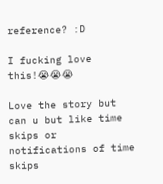reference? :D

I fucking love this!😭😭😭

Love the story but can u but like time skips or notifications of time skips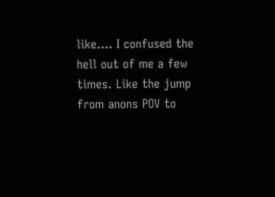like.... I confused the hell out of me a few times. Like the jump from anons POV to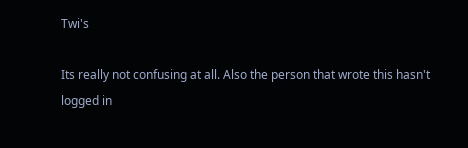Twi's

Its really not confusing at all. Also the person that wrote this hasn't logged in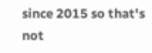since 2015 so that's not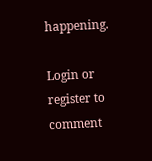happening.

Login or register to comment